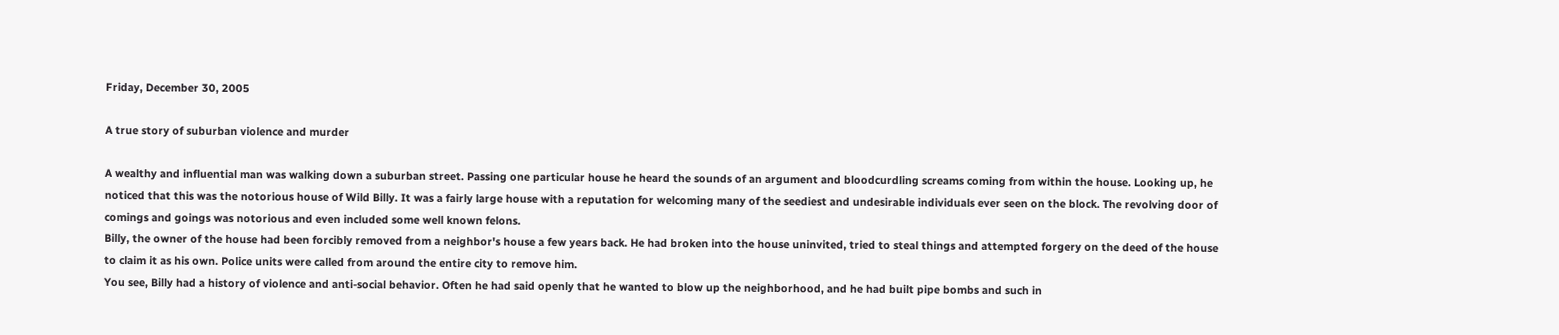Friday, December 30, 2005

A true story of suburban violence and murder

A wealthy and influential man was walking down a suburban street. Passing one particular house he heard the sounds of an argument and bloodcurdling screams coming from within the house. Looking up, he noticed that this was the notorious house of Wild Billy. It was a fairly large house with a reputation for welcoming many of the seediest and undesirable individuals ever seen on the block. The revolving door of comings and goings was notorious and even included some well known felons.
Billy, the owner of the house had been forcibly removed from a neighbor's house a few years back. He had broken into the house uninvited, tried to steal things and attempted forgery on the deed of the house to claim it as his own. Police units were called from around the entire city to remove him.
You see, Billy had a history of violence and anti-social behavior. Often he had said openly that he wanted to blow up the neighborhood, and he had built pipe bombs and such in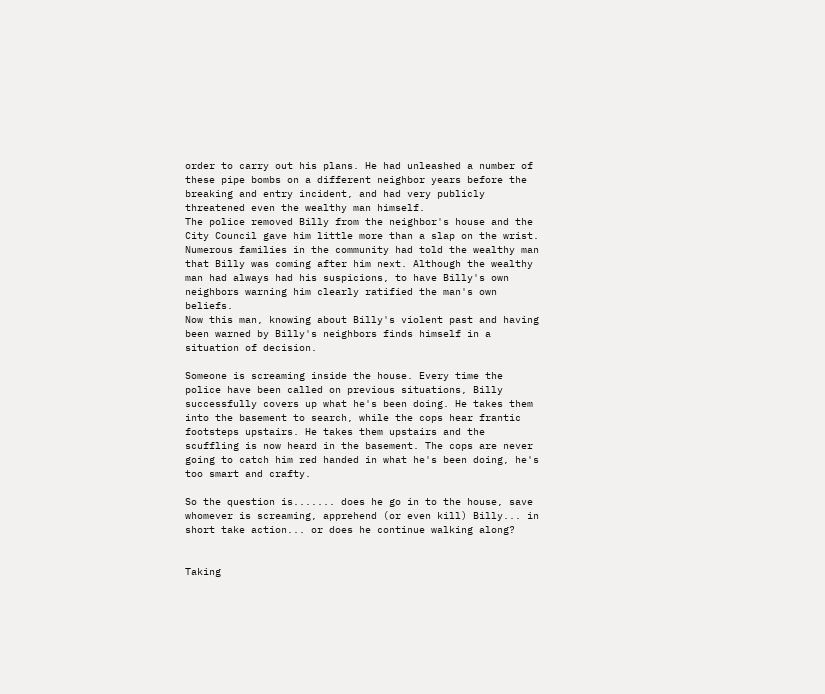order to carry out his plans. He had unleashed a number of these pipe bombs on a different neighbor years before the breaking and entry incident, and had very publicly threatened even the wealthy man himself.
The police removed Billy from the neighbor's house and the City Council gave him little more than a slap on the wrist.
Numerous families in the community had told the wealthy man that Billy was coming after him next. Although the wealthy man had always had his suspicions, to have Billy's own neighbors warning him clearly ratified the man's own beliefs.
Now this man, knowing about Billy's violent past and having been warned by Billy's neighbors finds himself in a situation of decision.

Someone is screaming inside the house. Every time the police have been called on previous situations, Billy successfully covers up what he's been doing. He takes them into the basement to search, while the cops hear frantic footsteps upstairs. He takes them upstairs and the scuffling is now heard in the basement. The cops are never going to catch him red handed in what he's been doing, he's too smart and crafty.

So the question is....... does he go in to the house, save whomever is screaming, apprehend (or even kill) Billy... in short take action... or does he continue walking along?


Taking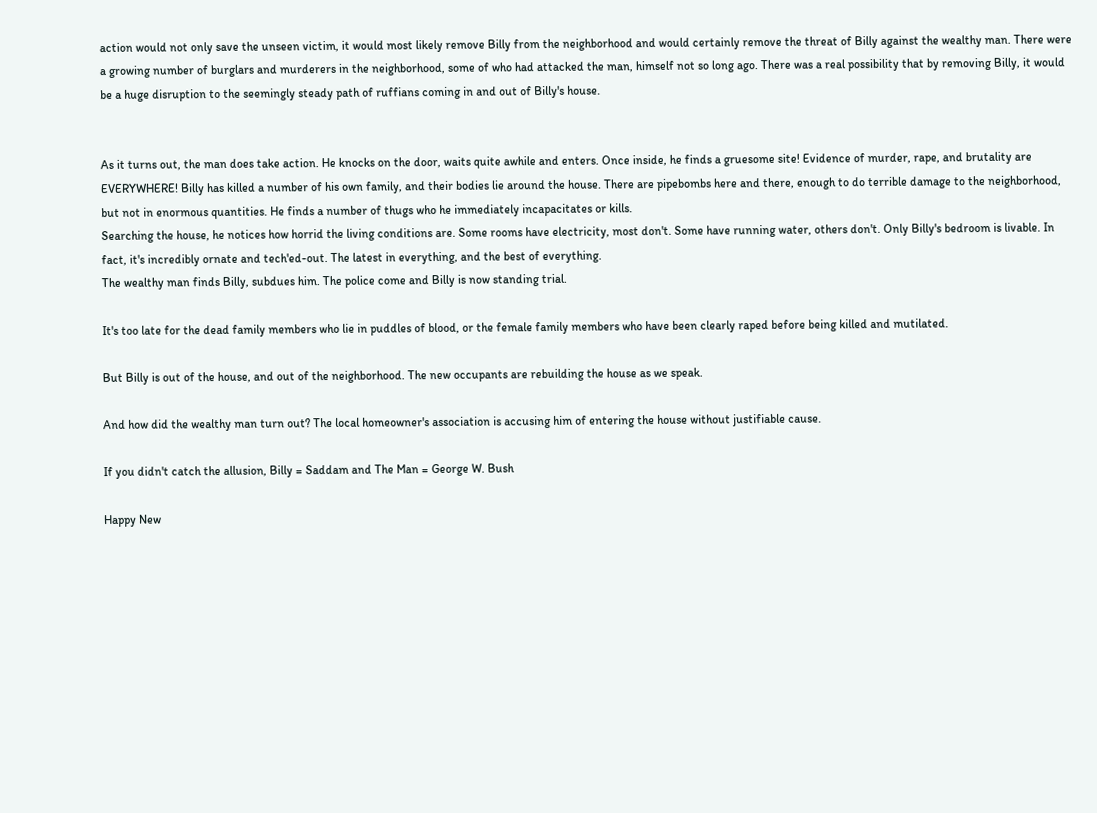action would not only save the unseen victim, it would most likely remove Billy from the neighborhood and would certainly remove the threat of Billy against the wealthy man. There were a growing number of burglars and murderers in the neighborhood, some of who had attacked the man, himself not so long ago. There was a real possibility that by removing Billy, it would be a huge disruption to the seemingly steady path of ruffians coming in and out of Billy's house.


As it turns out, the man does take action. He knocks on the door, waits quite awhile and enters. Once inside, he finds a gruesome site! Evidence of murder, rape, and brutality are EVERYWHERE! Billy has killed a number of his own family, and their bodies lie around the house. There are pipebombs here and there, enough to do terrible damage to the neighborhood, but not in enormous quantities. He finds a number of thugs who he immediately incapacitates or kills.
Searching the house, he notices how horrid the living conditions are. Some rooms have electricity, most don't. Some have running water, others don't. Only Billy's bedroom is livable. In fact, it's incredibly ornate and tech'ed-out. The latest in everything, and the best of everything.
The wealthy man finds Billy, subdues him. The police come and Billy is now standing trial.

It's too late for the dead family members who lie in puddles of blood, or the female family members who have been clearly raped before being killed and mutilated.

But Billy is out of the house, and out of the neighborhood. The new occupants are rebuilding the house as we speak.

And how did the wealthy man turn out? The local homeowner's association is accusing him of entering the house without justifiable cause.

If you didn't catch the allusion, Billy = Saddam and The Man = George W. Bush

Happy New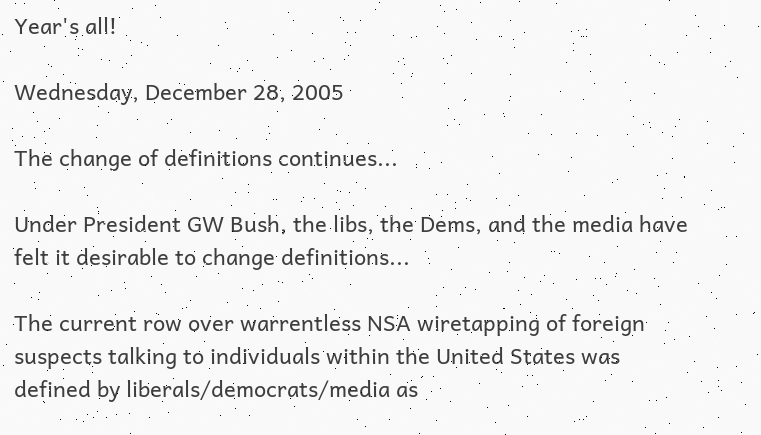Year's all!

Wednesday, December 28, 2005

The change of definitions continues...

Under President GW Bush, the libs, the Dems, and the media have felt it desirable to change definitions...

The current row over warrentless NSA wiretapping of foreign suspects talking to individuals within the United States was defined by liberals/democrats/media as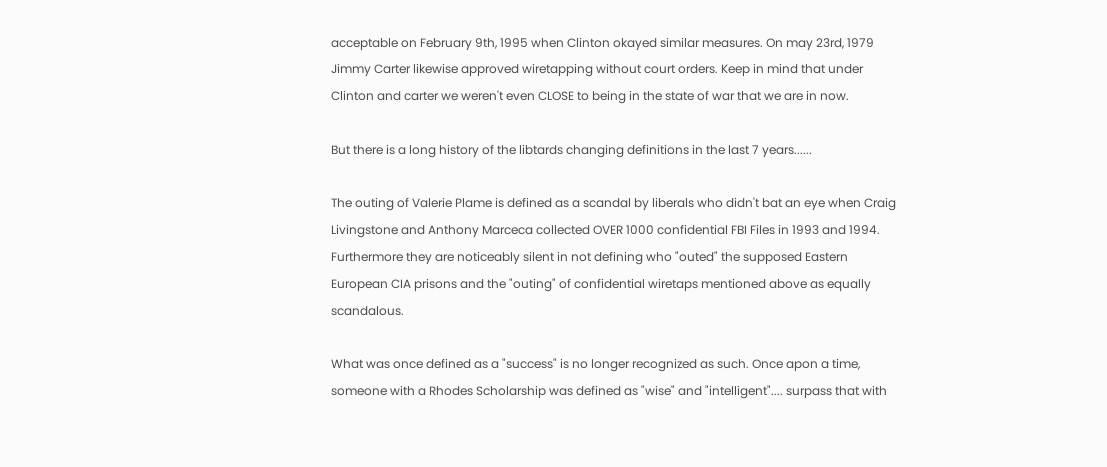acceptable on February 9th, 1995 when Clinton okayed similar measures. On may 23rd, 1979 Jimmy Carter likewise approved wiretapping without court orders. Keep in mind that under Clinton and carter we weren't even CLOSE to being in the state of war that we are in now.

But there is a long history of the libtards changing definitions in the last 7 years......

The outing of Valerie Plame is defined as a scandal by liberals who didn't bat an eye when Craig Livingstone and Anthony Marceca collected OVER 1000 confidential FBI Files in 1993 and 1994. Furthermore they are noticeably silent in not defining who "outed" the supposed Eastern European CIA prisons and the "outing" of confidential wiretaps mentioned above as equally scandalous.

What was once defined as a "success" is no longer recognized as such. Once apon a time, someone with a Rhodes Scholarship was defined as "wise" and "intelligent".... surpass that with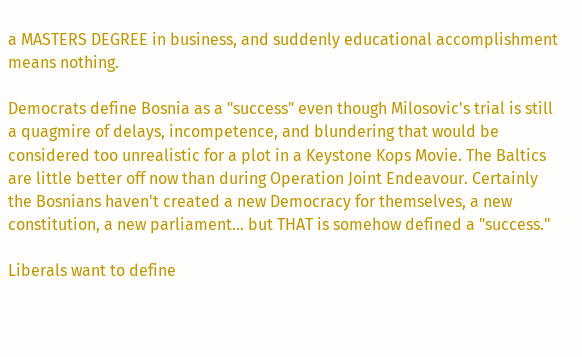a MASTERS DEGREE in business, and suddenly educational accomplishment means nothing.

Democrats define Bosnia as a "success" even though Milosovic's trial is still a quagmire of delays, incompetence, and blundering that would be considered too unrealistic for a plot in a Keystone Kops Movie. The Baltics are little better off now than during Operation Joint Endeavour. Certainly the Bosnians haven't created a new Democracy for themselves, a new constitution, a new parliament... but THAT is somehow defined a "success."

Liberals want to define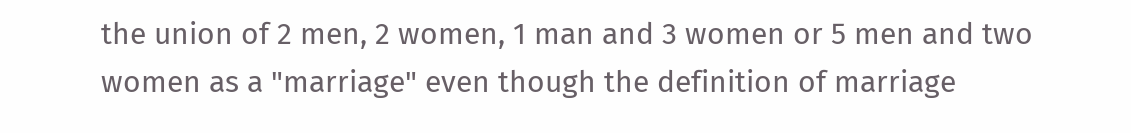the union of 2 men, 2 women, 1 man and 3 women or 5 men and two women as a "marriage" even though the definition of marriage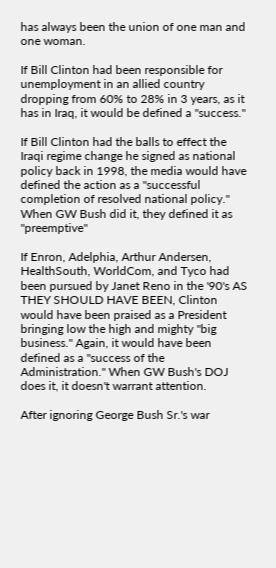has always been the union of one man and one woman.

If Bill Clinton had been responsible for unemployment in an allied country dropping from 60% to 28% in 3 years, as it has in Iraq, it would be defined a "success."

If Bill Clinton had the balls to effect the Iraqi regime change he signed as national policy back in 1998, the media would have defined the action as a "successful completion of resolved national policy." When GW Bush did it, they defined it as "preemptive"

If Enron, Adelphia, Arthur Andersen, HealthSouth, WorldCom, and Tyco had been pursued by Janet Reno in the '90's AS THEY SHOULD HAVE BEEN, Clinton would have been praised as a President bringing low the high and mighty "big business." Again, it would have been defined as a "success of the Administration." When GW Bush's DOJ does it, it doesn't warrant attention.

After ignoring George Bush Sr.'s war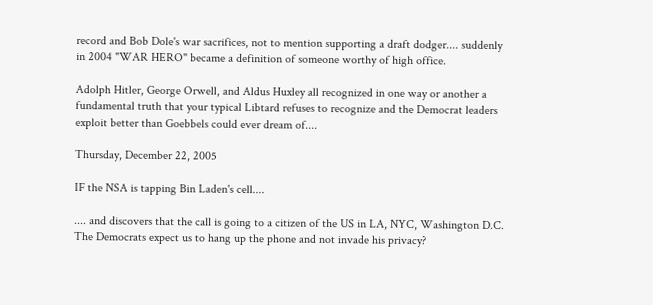record and Bob Dole's war sacrifices, not to mention supporting a draft dodger.... suddenly in 2004 "WAR HERO" became a definition of someone worthy of high office.

Adolph Hitler, George Orwell, and Aldus Huxley all recognized in one way or another a fundamental truth that your typical Libtard refuses to recognize and the Democrat leaders exploit better than Goebbels could ever dream of....

Thursday, December 22, 2005

IF the NSA is tapping Bin Laden's cell....

.... and discovers that the call is going to a citizen of the US in LA, NYC, Washington D.C.
The Democrats expect us to hang up the phone and not invade his privacy?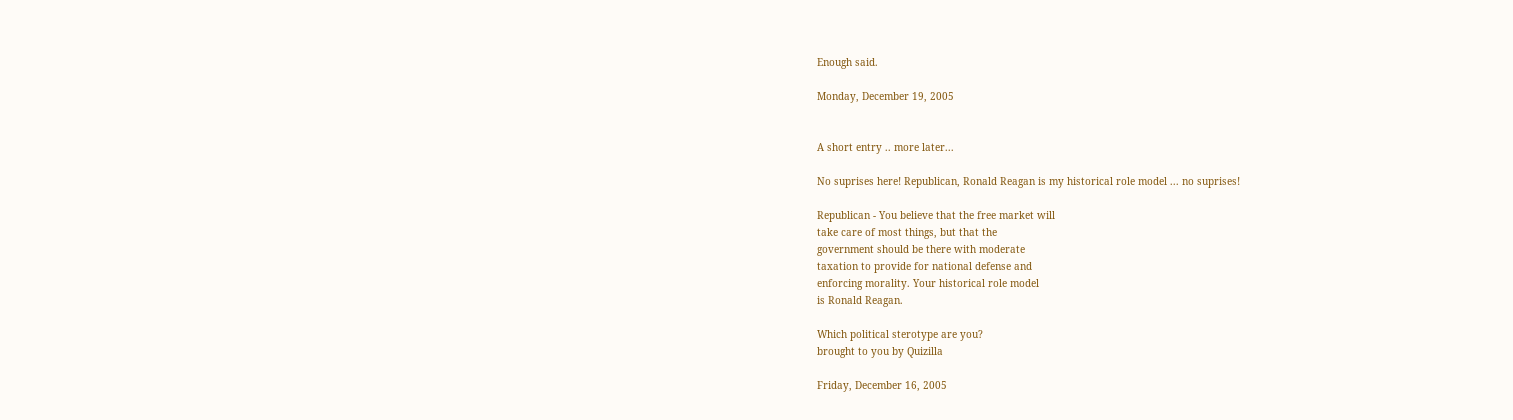Enough said.

Monday, December 19, 2005


A short entry .. more later...

No suprises here! Republican, Ronald Reagan is my historical role model ... no suprises!

Republican - You believe that the free market will
take care of most things, but that the
government should be there with moderate
taxation to provide for national defense and
enforcing morality. Your historical role model
is Ronald Reagan.

Which political sterotype are you?
brought to you by Quizilla

Friday, December 16, 2005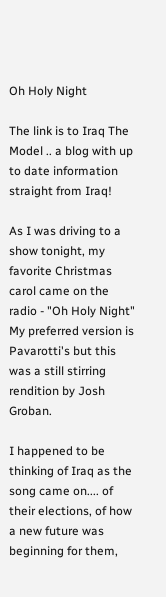Oh Holy Night

The link is to Iraq The Model .. a blog with up to date information straight from Iraq!

As I was driving to a show tonight, my favorite Christmas carol came on the radio - "Oh Holy Night" My preferred version is Pavarotti's but this was a still stirring rendition by Josh Groban.

I happened to be thinking of Iraq as the song came on.... of their elections, of how a new future was beginning for them,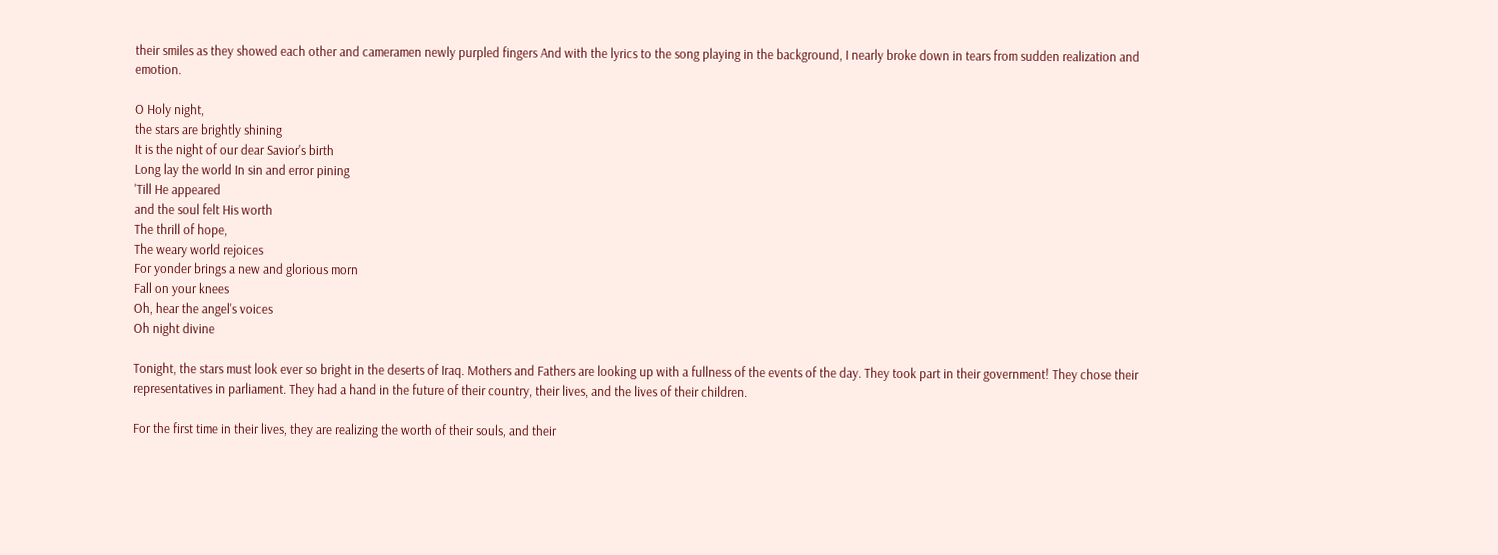their smiles as they showed each other and cameramen newly purpled fingers And with the lyrics to the song playing in the background, I nearly broke down in tears from sudden realization and emotion.

O Holy night,
the stars are brightly shining
It is the night of our dear Savior's birth
Long lay the world In sin and error pining
'Till He appeared
and the soul felt His worth
The thrill of hope,
The weary world rejoices
For yonder brings a new and glorious morn
Fall on your knees
Oh, hear the angel's voices
Oh night divine

Tonight, the stars must look ever so bright in the deserts of Iraq. Mothers and Fathers are looking up with a fullness of the events of the day. They took part in their government! They chose their representatives in parliament. They had a hand in the future of their country, their lives, and the lives of their children.

For the first time in their lives, they are realizing the worth of their souls, and their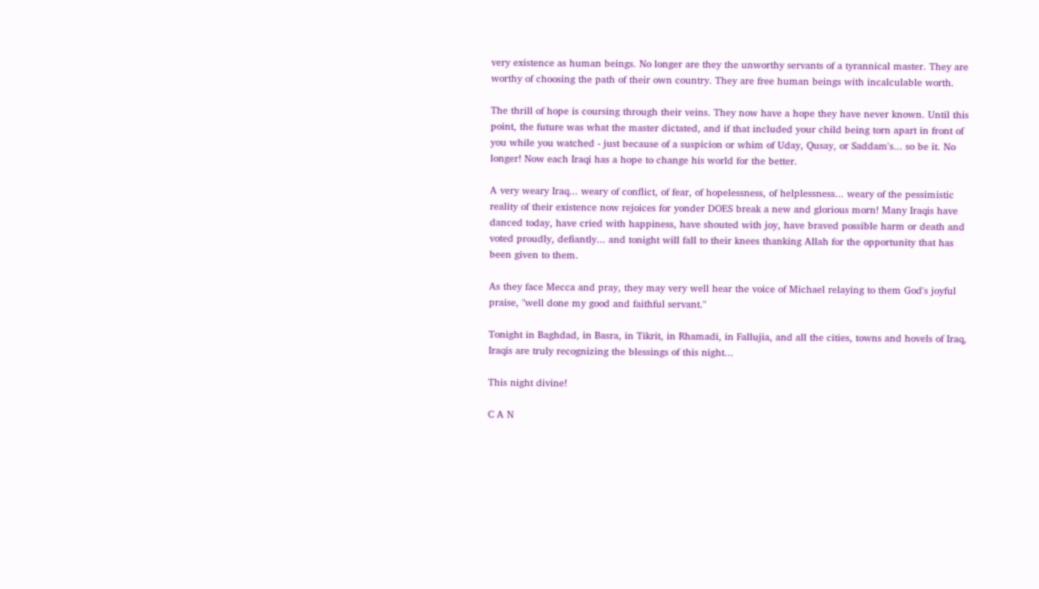very existence as human beings. No longer are they the unworthy servants of a tyrannical master. They are worthy of choosing the path of their own country. They are free human beings with incalculable worth.

The thrill of hope is coursing through their veins. They now have a hope they have never known. Until this point, the future was what the master dictated, and if that included your child being torn apart in front of you while you watched - just because of a suspicion or whim of Uday, Qusay, or Saddam's... so be it. No longer! Now each Iraqi has a hope to change his world for the better.

A very weary Iraq... weary of conflict, of fear, of hopelessness, of helplessness... weary of the pessimistic reality of their existence now rejoices for yonder DOES break a new and glorious morn! Many Iraqis have danced today, have cried with happiness, have shouted with joy, have braved possible harm or death and voted proudly, defiantly... and tonight will fall to their knees thanking Allah for the opportunity that has been given to them.

As they face Mecca and pray, they may very well hear the voice of Michael relaying to them God's joyful praise, "well done my good and faithful servant."

Tonight in Baghdad, in Basra, in Tikrit, in Rhamadi, in Fallujia, and all the cities, towns and hovels of Iraq, Iraqis are truly recognizing the blessings of this night...

This night divine!

C A N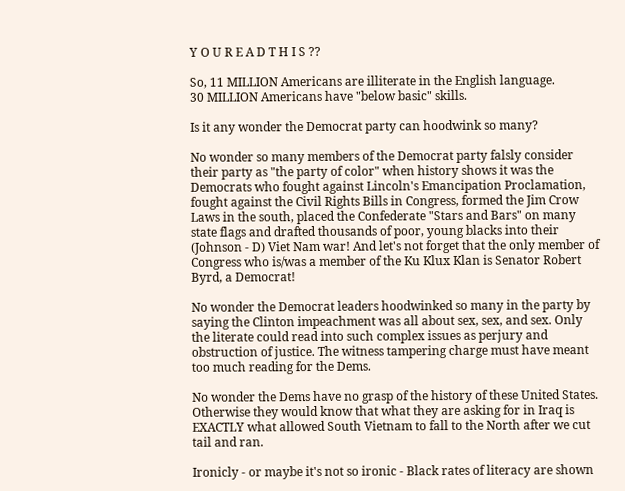Y O U R E A D T H I S ??

So, 11 MILLION Americans are illiterate in the English language.
30 MILLION Americans have "below basic" skills.

Is it any wonder the Democrat party can hoodwink so many?

No wonder so many members of the Democrat party falsly consider their party as "the party of color" when history shows it was the Democrats who fought against Lincoln's Emancipation Proclamation, fought against the Civil Rights Bills in Congress, formed the Jim Crow Laws in the south, placed the Confederate "Stars and Bars" on many state flags and drafted thousands of poor, young blacks into their (Johnson - D) Viet Nam war! And let's not forget that the only member of Congress who is/was a member of the Ku Klux Klan is Senator Robert Byrd, a Democrat!

No wonder the Democrat leaders hoodwinked so many in the party by saying the Clinton impeachment was all about sex, sex, and sex. Only the literate could read into such complex issues as perjury and obstruction of justice. The witness tampering charge must have meant too much reading for the Dems.

No wonder the Dems have no grasp of the history of these United States. Otherwise they would know that what they are asking for in Iraq is EXACTLY what allowed South Vietnam to fall to the North after we cut tail and ran.

Ironicly - or maybe it's not so ironic - Black rates of literacy are shown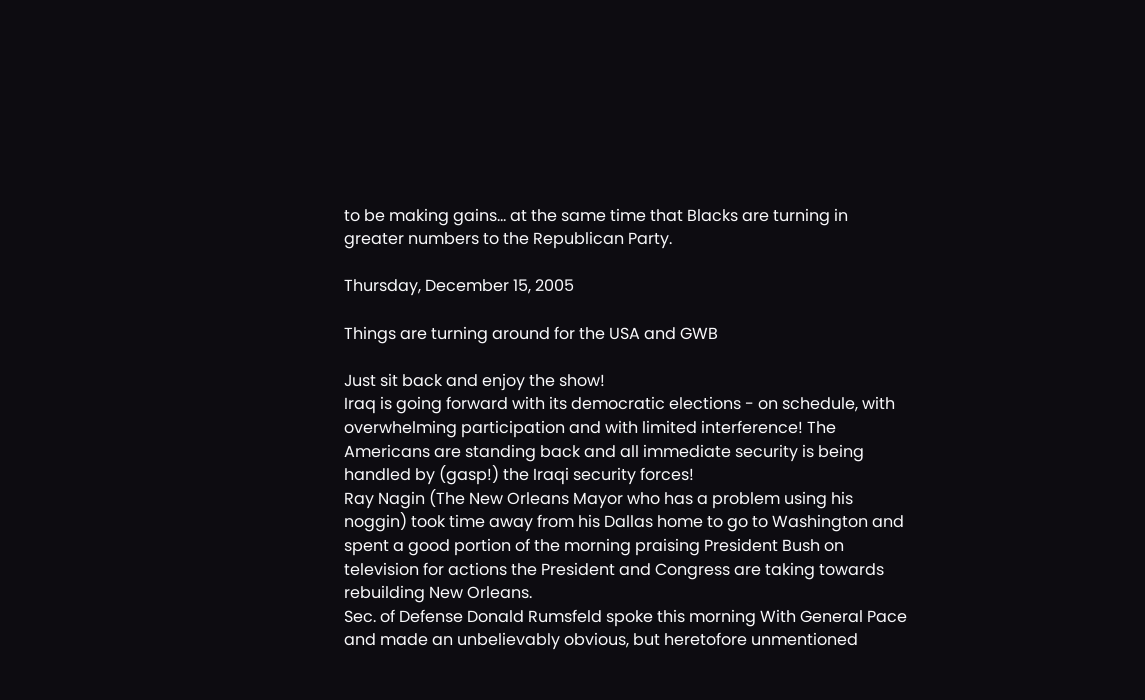to be making gains... at the same time that Blacks are turning in greater numbers to the Republican Party.

Thursday, December 15, 2005

Things are turning around for the USA and GWB

Just sit back and enjoy the show!
Iraq is going forward with its democratic elections - on schedule, with overwhelming participation and with limited interference! The Americans are standing back and all immediate security is being handled by (gasp!) the Iraqi security forces!
Ray Nagin (The New Orleans Mayor who has a problem using his noggin) took time away from his Dallas home to go to Washington and spent a good portion of the morning praising President Bush on television for actions the President and Congress are taking towards rebuilding New Orleans.
Sec. of Defense Donald Rumsfeld spoke this morning With General Pace and made an unbelievably obvious, but heretofore unmentioned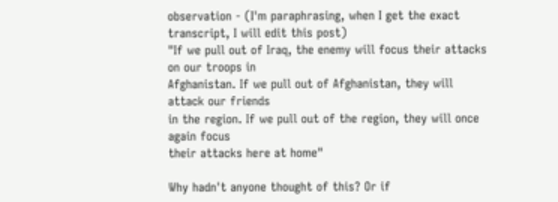observation - (I'm paraphrasing, when I get the exact transcript, I will edit this post)
"If we pull out of Iraq, the enemy will focus their attacks on our troops in
Afghanistan. If we pull out of Afghanistan, they will attack our friends
in the region. If we pull out of the region, they will once again focus
their attacks here at home"

Why hadn't anyone thought of this? Or if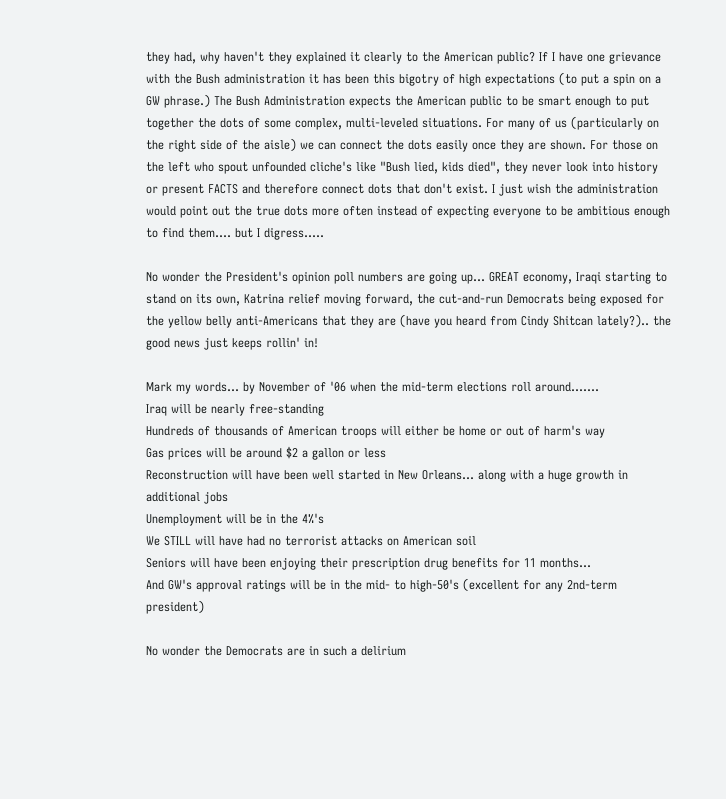they had, why haven't they explained it clearly to the American public? If I have one grievance with the Bush administration it has been this bigotry of high expectations (to put a spin on a GW phrase.) The Bush Administration expects the American public to be smart enough to put together the dots of some complex, multi-leveled situations. For many of us (particularly on the right side of the aisle) we can connect the dots easily once they are shown. For those on the left who spout unfounded cliche's like "Bush lied, kids died", they never look into history or present FACTS and therefore connect dots that don't exist. I just wish the administration would point out the true dots more often instead of expecting everyone to be ambitious enough to find them.... but I digress.....

No wonder the President's opinion poll numbers are going up... GREAT economy, Iraqi starting to stand on its own, Katrina relief moving forward, the cut-and-run Democrats being exposed for the yellow belly anti-Americans that they are (have you heard from Cindy Shitcan lately?).. the good news just keeps rollin' in!

Mark my words... by November of '06 when the mid-term elections roll around.......
Iraq will be nearly free-standing
Hundreds of thousands of American troops will either be home or out of harm's way
Gas prices will be around $2 a gallon or less
Reconstruction will have been well started in New Orleans... along with a huge growth in additional jobs
Unemployment will be in the 4%'s
We STILL will have had no terrorist attacks on American soil
Seniors will have been enjoying their prescription drug benefits for 11 months...
And GW's approval ratings will be in the mid- to high-50's (excellent for any 2nd-term president)

No wonder the Democrats are in such a delirium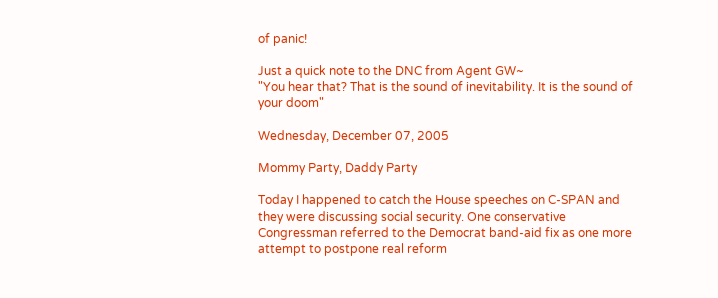of panic!

Just a quick note to the DNC from Agent GW~
"You hear that? That is the sound of inevitability. It is the sound of your doom"

Wednesday, December 07, 2005

Mommy Party, Daddy Party

Today I happened to catch the House speeches on C-SPAN and they were discussing social security. One conservative Congressman referred to the Democrat band-aid fix as one more attempt to postpone real reform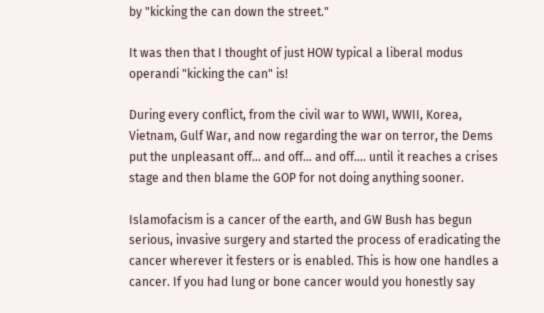by "kicking the can down the street."

It was then that I thought of just HOW typical a liberal modus operandi "kicking the can" is!

During every conflict, from the civil war to WWI, WWII, Korea, Vietnam, Gulf War, and now regarding the war on terror, the Dems put the unpleasant off... and off... and off.... until it reaches a crises stage and then blame the GOP for not doing anything sooner.

Islamofacism is a cancer of the earth, and GW Bush has begun serious, invasive surgery and started the process of eradicating the cancer wherever it festers or is enabled. This is how one handles a cancer. If you had lung or bone cancer would you honestly say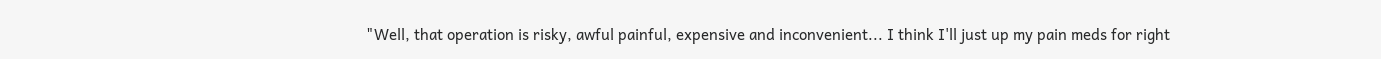"Well, that operation is risky, awful painful, expensive and inconvenient... I think I'll just up my pain meds for right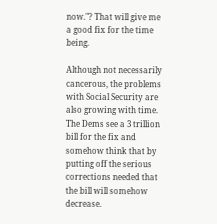now."? That will give me a good fix for the time being.

Although not necessarily cancerous, the problems with Social Security are also growing with time. The Dems see a 3 trillion bill for the fix and somehow think that by putting off the serious corrections needed that the bill will somehow decrease.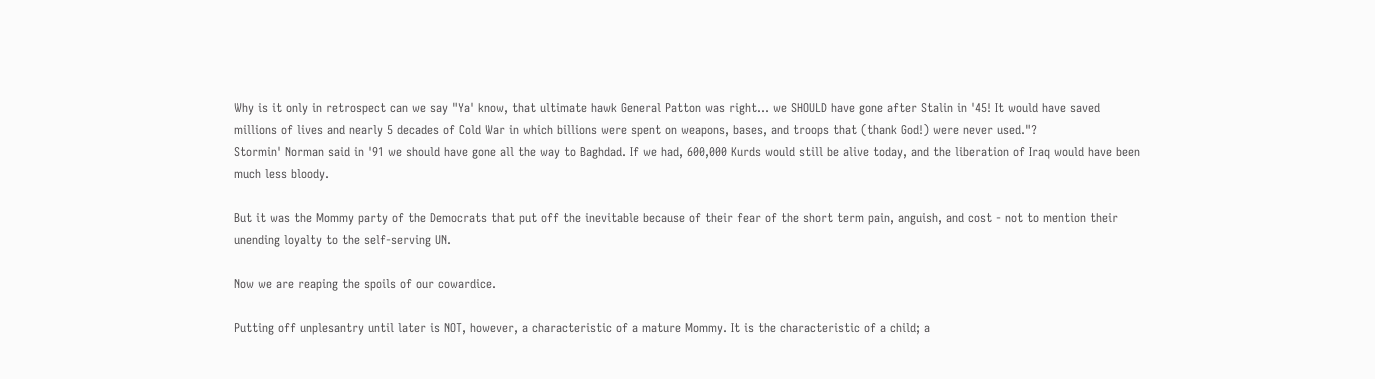Why is it only in retrospect can we say "Ya' know, that ultimate hawk General Patton was right... we SHOULD have gone after Stalin in '45! It would have saved millions of lives and nearly 5 decades of Cold War in which billions were spent on weapons, bases, and troops that (thank God!) were never used."?
Stormin' Norman said in '91 we should have gone all the way to Baghdad. If we had, 600,000 Kurds would still be alive today, and the liberation of Iraq would have been much less bloody.

But it was the Mommy party of the Democrats that put off the inevitable because of their fear of the short term pain, anguish, and cost - not to mention their unending loyalty to the self-serving UN.

Now we are reaping the spoils of our cowardice.

Putting off unplesantry until later is NOT, however, a characteristic of a mature Mommy. It is the characteristic of a child; a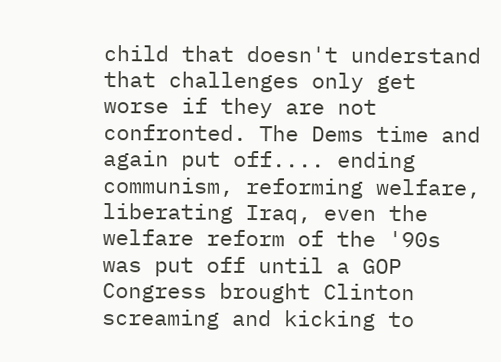child that doesn't understand that challenges only get worse if they are not confronted. The Dems time and again put off.... ending communism, reforming welfare, liberating Iraq, even the welfare reform of the '90s was put off until a GOP Congress brought Clinton screaming and kicking to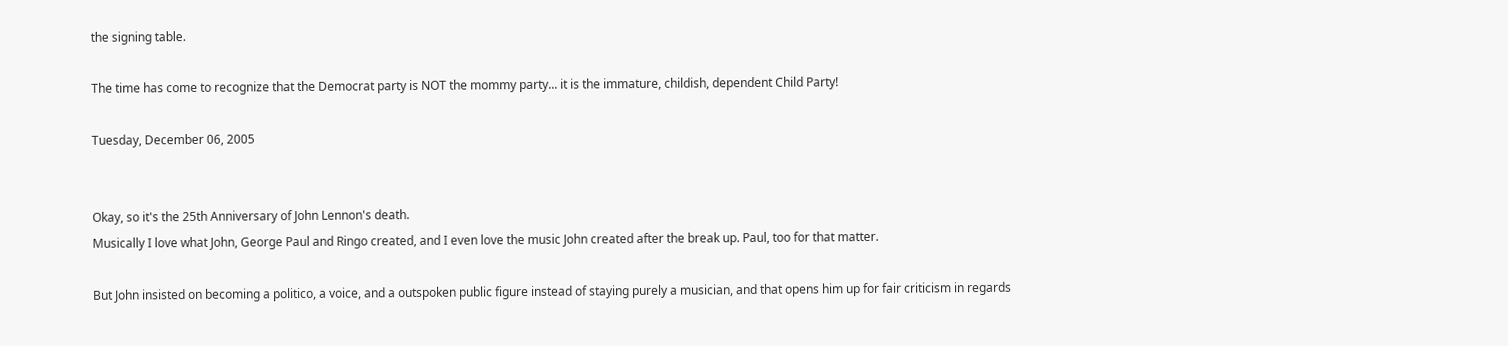the signing table.

The time has come to recognize that the Democrat party is NOT the mommy party... it is the immature, childish, dependent Child Party!

Tuesday, December 06, 2005


Okay, so it's the 25th Anniversary of John Lennon's death.
Musically I love what John, George Paul and Ringo created, and I even love the music John created after the break up. Paul, too for that matter.

But John insisted on becoming a politico, a voice, and a outspoken public figure instead of staying purely a musician, and that opens him up for fair criticism in regards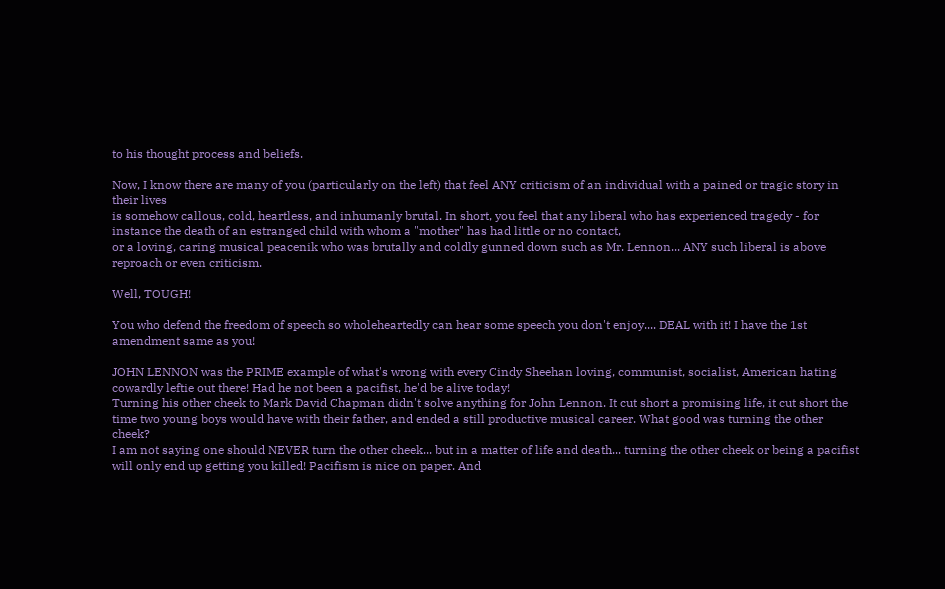to his thought process and beliefs.

Now, I know there are many of you (particularly on the left) that feel ANY criticism of an individual with a pained or tragic story in their lives
is somehow callous, cold, heartless, and inhumanly brutal. In short, you feel that any liberal who has experienced tragedy - for instance the death of an estranged child with whom a "mother" has had little or no contact,
or a loving, caring musical peacenik who was brutally and coldly gunned down such as Mr. Lennon... ANY such liberal is above reproach or even criticism.

Well, TOUGH!

You who defend the freedom of speech so wholeheartedly can hear some speech you don't enjoy.... DEAL with it! I have the 1st amendment same as you!

JOHN LENNON was the PRIME example of what's wrong with every Cindy Sheehan loving, communist, socialist, American hating cowardly leftie out there! Had he not been a pacifist, he'd be alive today!
Turning his other cheek to Mark David Chapman didn't solve anything for John Lennon. It cut short a promising life, it cut short the time two young boys would have with their father, and ended a still productive musical career. What good was turning the other cheek?
I am not saying one should NEVER turn the other cheek... but in a matter of life and death... turning the other cheek or being a pacifist will only end up getting you killed! Pacifism is nice on paper. And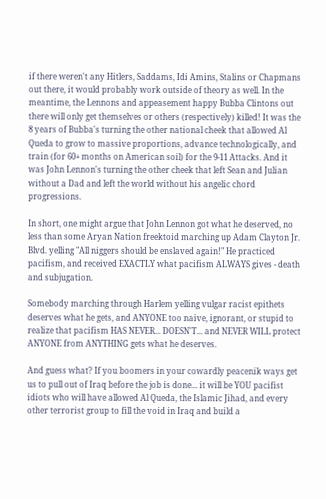if there weren't any Hitlers, Saddams, Idi Amins, Stalins or Chapmans out there, it would probably work outside of theory as well. In the meantime, the Lennons and appeasement happy Bubba Clintons out there will only get themselves or others (respectively) killed! It was the 8 years of Bubba's turning the other national cheek that allowed Al Queda to grow to massive proportions, advance technologically, and train (for 60+ months on American soil) for the 9-11 Attacks. And it was John Lennon's turning the other cheek that left Sean and Julian without a Dad and left the world without his angelic chord progressions.

In short, one might argue that John Lennon got what he deserved, no less than some Aryan Nation freektoid marching up Adam Clayton Jr. Blvd. yelling "All niggers should be enslaved again!" He practiced pacifism, and received EXACTLY what pacifism ALWAYS gives - death and subjugation.

Somebody marching through Harlem yelling vulgar racist epithets deserves what he gets, and ANYONE too naive, ignorant, or stupid to realize that pacifism HAS NEVER... DOESN'T... and NEVER WILL protect ANYONE from ANYTHING gets what he deserves.

And guess what? If you boomers in your cowardly peacenik ways get us to pull out of Iraq before the job is done... it will be YOU pacifist idiots who will have allowed Al Queda, the Islamic Jihad, and every other terrorist group to fill the void in Iraq and build a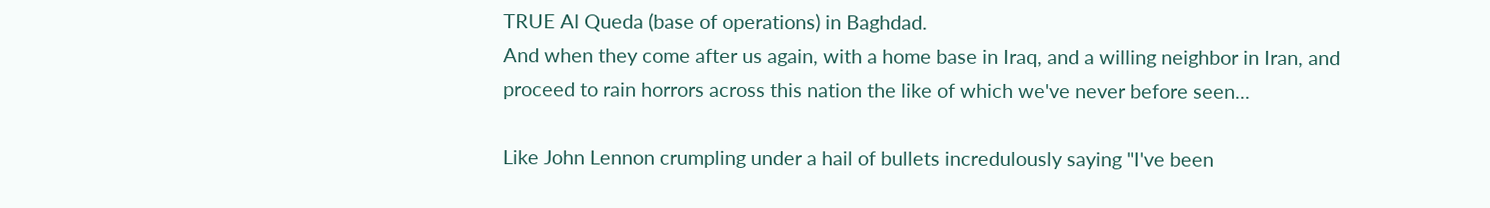TRUE Al Queda (base of operations) in Baghdad.
And when they come after us again, with a home base in Iraq, and a willing neighbor in Iran, and proceed to rain horrors across this nation the like of which we've never before seen...

Like John Lennon crumpling under a hail of bullets incredulously saying "I've been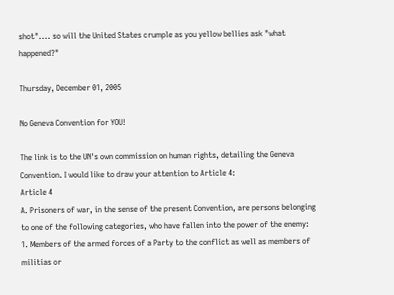shot".... so will the United States crumple as you yellow bellies ask "what happened?"

Thursday, December 01, 2005

No Geneva Convention for YOU!

The link is to the UN's own commission on human rights, detailing the Geneva Convention. I would like to draw your attention to Article 4:
Article 4
A. Prisoners of war, in the sense of the present Convention, are persons belonging to one of the following categories, who have fallen into the power of the enemy:
1. Members of the armed forces of a Party to the conflict as well as members of militias or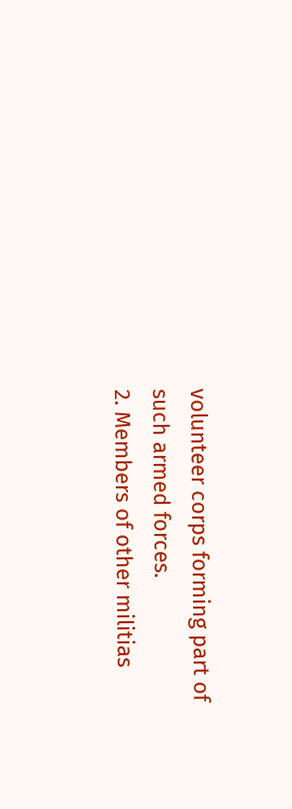volunteer corps forming part of such armed forces.
2. Members of other militias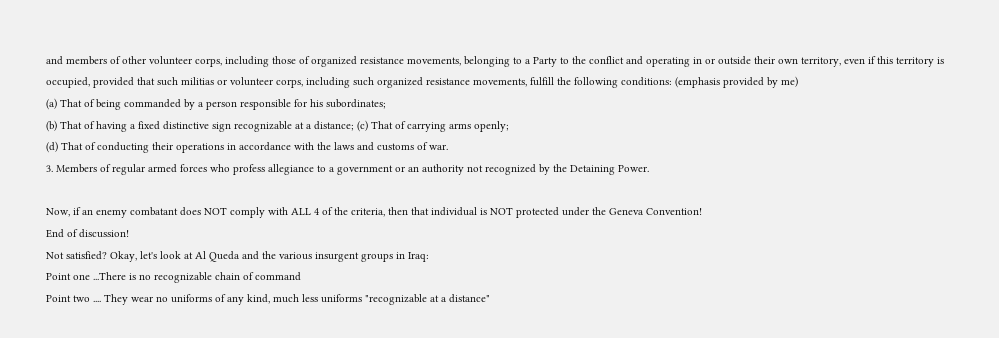and members of other volunteer corps, including those of organized resistance movements, belonging to a Party to the conflict and operating in or outside their own territory, even if this territory is occupied, provided that such militias or volunteer corps, including such organized resistance movements, fulfill the following conditions: (emphasis provided by me)
(a) That of being commanded by a person responsible for his subordinates;
(b) That of having a fixed distinctive sign recognizable at a distance; (c) That of carrying arms openly;
(d) That of conducting their operations in accordance with the laws and customs of war.
3. Members of regular armed forces who profess allegiance to a government or an authority not recognized by the Detaining Power.

Now, if an enemy combatant does NOT comply with ALL 4 of the criteria, then that individual is NOT protected under the Geneva Convention!
End of discussion!
Not satisfied? Okay, let's look at Al Queda and the various insurgent groups in Iraq:
Point one ...There is no recognizable chain of command
Point two .... They wear no uniforms of any kind, much less uniforms "recognizable at a distance"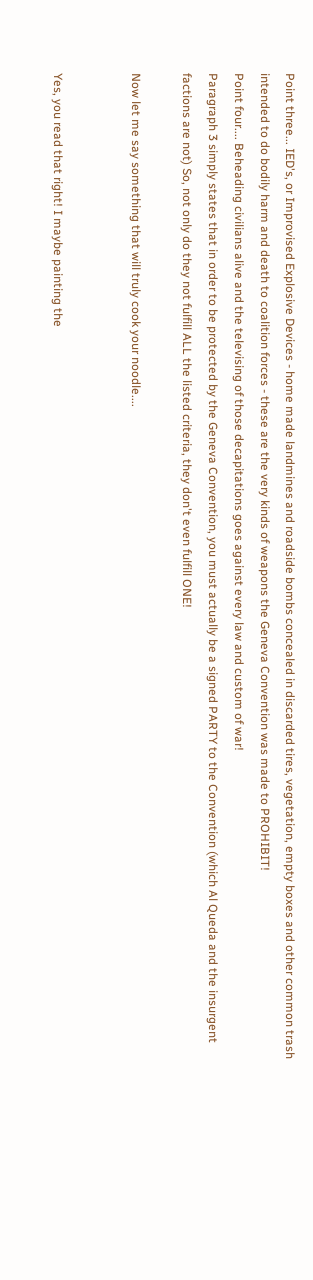Point three... IED's, or Improvised Explosive Devices - home made landmines and roadside bombs concealed in discarded tires, vegetation, empty boxes and other common trash intended to do bodily harm and death to coalition forces - these are the very kinds of weapons the Geneva Convention was made to PROHIBIT!
Point four.... Beheading civilians alive and the televising of those decapitations goes against every law and custom of war!
Paragraph 3 simply states that in order to be protected by the Geneva Convention, you must actually be a signed PARTY to the Convention (which Al Queda and the insurgent factions are not) So, not only do they not fulfill ALL the listed criteria, they don't even fulfill ONE!

Now let me say something that will truly cook your noodle....


Yes, you read that right! I maybe painting the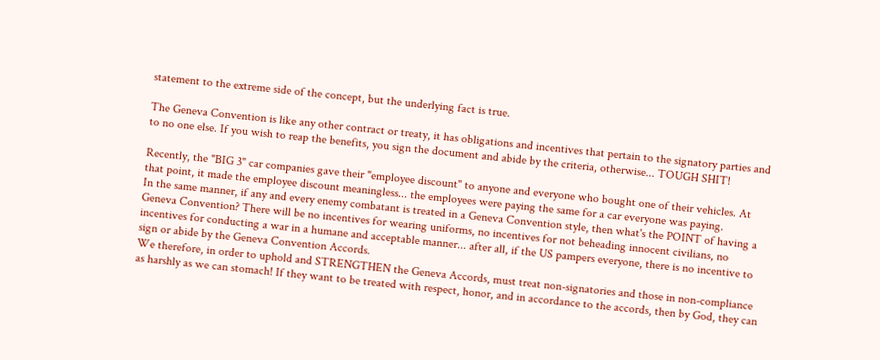statement to the extreme side of the concept, but the underlying fact is true.

The Geneva Convention is like any other contract or treaty, it has obligations and incentives that pertain to the signatory parties and to no one else. If you wish to reap the benefits, you sign the document and abide by the criteria, otherwise... TOUGH SHIT!

Recently, the "BIG 3" car companies gave their "employee discount" to anyone and everyone who bought one of their vehicles. At that point, it made the employee discount meaningless... the employees were paying the same for a car everyone was paying.
In the same manner, if any and every enemy combatant is treated in a Geneva Convention style, then what's the POINT of having a Geneva Convention? There will be no incentives for wearing uniforms, no incentives for not beheading innocent civilians, no incentives for conducting a war in a humane and acceptable manner... after all, if the US pampers everyone, there is no incentive to sign or abide by the Geneva Convention Accords.
We therefore, in order to uphold and STRENGTHEN the Geneva Accords, must treat non-signatories and those in non-compliance as harshly as we can stomach! If they want to be treated with respect, honor, and in accordance to the accords, then by God, they can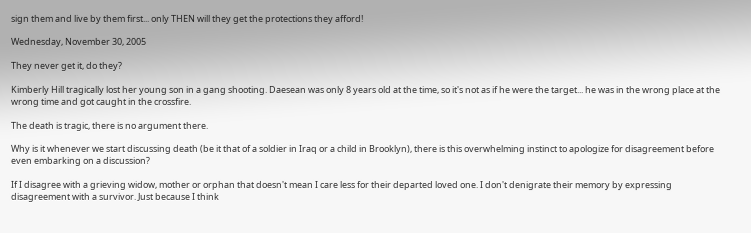sign them and live by them first... only THEN will they get the protections they afford!

Wednesday, November 30, 2005

They never get it, do they?

Kimberly Hill tragically lost her young son in a gang shooting. Daesean was only 8 years old at the time, so it's not as if he were the target... he was in the wrong place at the wrong time and got caught in the crossfire.

The death is tragic, there is no argument there.

Why is it whenever we start discussing death (be it that of a soldier in Iraq or a child in Brooklyn), there is this overwhelming instinct to apologize for disagreement before even embarking on a discussion?

If I disagree with a grieving widow, mother or orphan that doesn't mean I care less for their departed loved one. I don't denigrate their memory by expressing disagreement with a survivor. Just because I think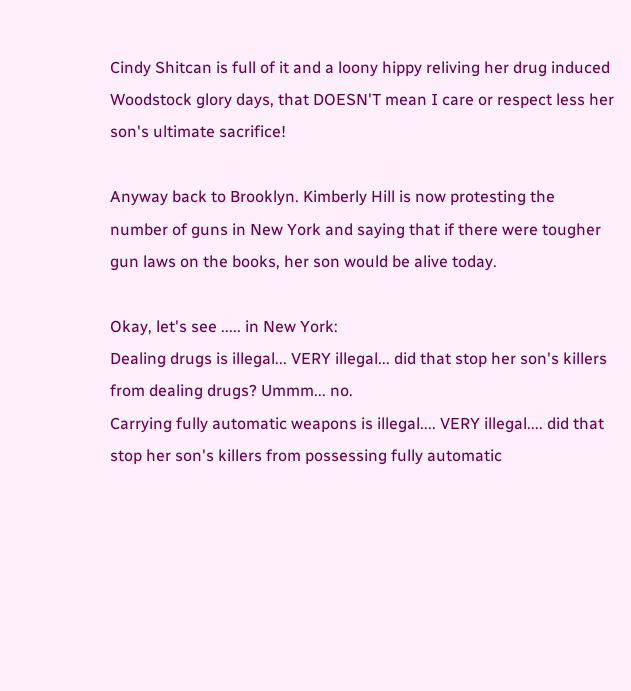Cindy Shitcan is full of it and a loony hippy reliving her drug induced Woodstock glory days, that DOESN'T mean I care or respect less her son's ultimate sacrifice!

Anyway back to Brooklyn. Kimberly Hill is now protesting the number of guns in New York and saying that if there were tougher gun laws on the books, her son would be alive today.

Okay, let's see ..... in New York:
Dealing drugs is illegal... VERY illegal... did that stop her son's killers from dealing drugs? Ummm... no.
Carrying fully automatic weapons is illegal.... VERY illegal.... did that stop her son's killers from possessing fully automatic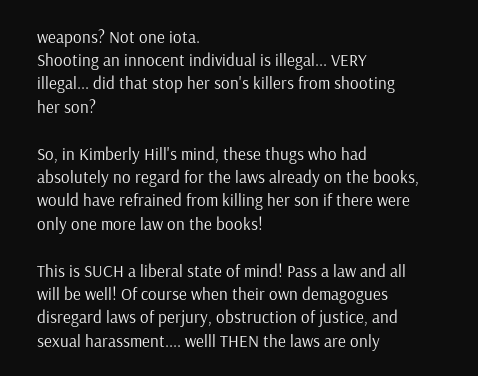weapons? Not one iota.
Shooting an innocent individual is illegal... VERY illegal... did that stop her son's killers from shooting her son?

So, in Kimberly Hill's mind, these thugs who had absolutely no regard for the laws already on the books, would have refrained from killing her son if there were only one more law on the books!

This is SUCH a liberal state of mind! Pass a law and all will be well! Of course when their own demagogues disregard laws of perjury, obstruction of justice, and sexual harassment.... welll THEN the laws are only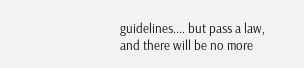guidelines.... but pass a law, and there will be no more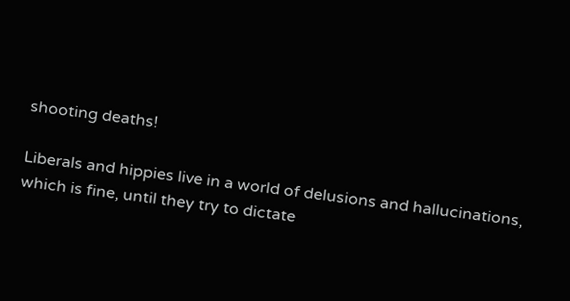shooting deaths!

Liberals and hippies live in a world of delusions and hallucinations, which is fine, until they try to dictate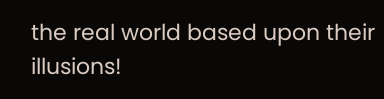the real world based upon their illusions!